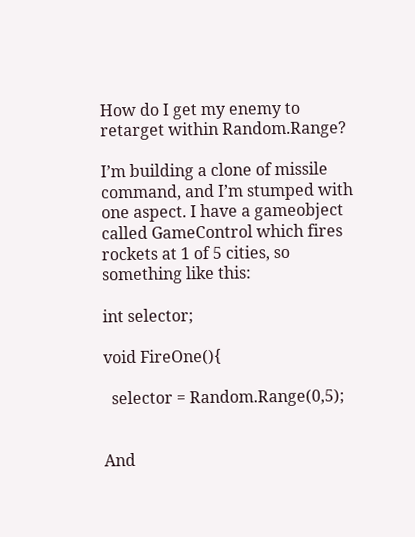How do I get my enemy to retarget within Random.Range?

I’m building a clone of missile command, and I’m stumped with one aspect. I have a gameobject called GameControl which fires rockets at 1 of 5 cities, so something like this:

int selector;

void FireOne(){

  selector = Random.Range(0,5);


And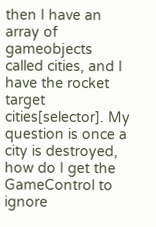then I have an array of gameobjects called cities, and I have the rocket target cities[selector]. My question is once a city is destroyed, how do I get the GameControl to ignore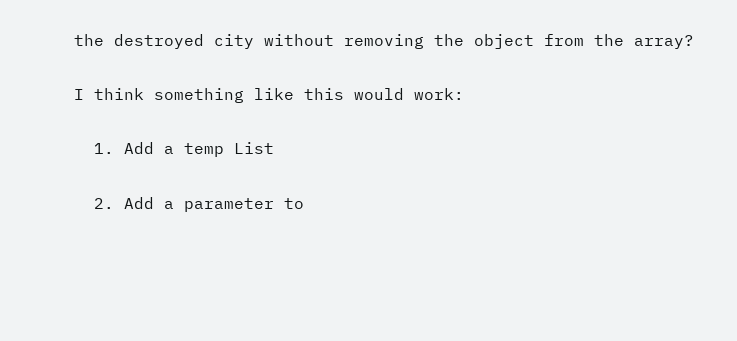the destroyed city without removing the object from the array?

I think something like this would work:

  1. Add a temp List

  2. Add a parameter to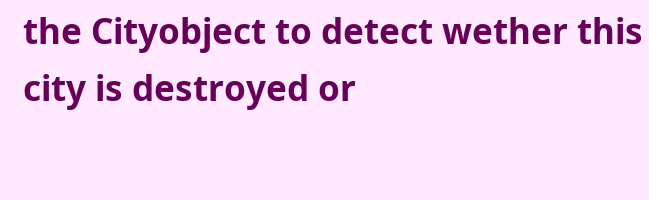the Cityobject to detect wether this city is destroyed or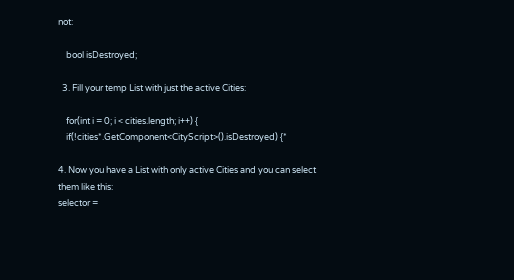not:

    bool isDestroyed;

  3. Fill your temp List with just the active Cities:

    for(int i = 0; i < cities.length; i++) {
    if(!cities*.GetComponent<CityScript>().isDestroyed) {*

4. Now you have a List with only active Cities and you can select them like this:
selector =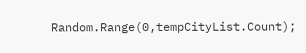Random.Range(0,tempCityList.Count);